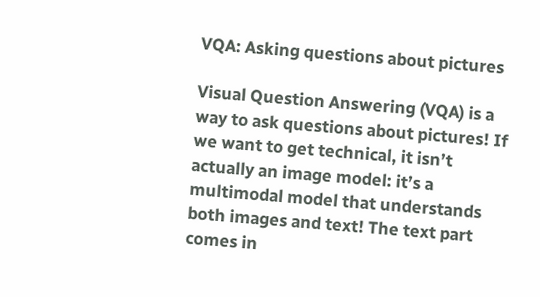VQA: Asking questions about pictures

Visual Question Answering (VQA) is a way to ask questions about pictures! If we want to get technical, it isn’t actually an image model: it’s a multimodal model that understands both images and text! The text part comes in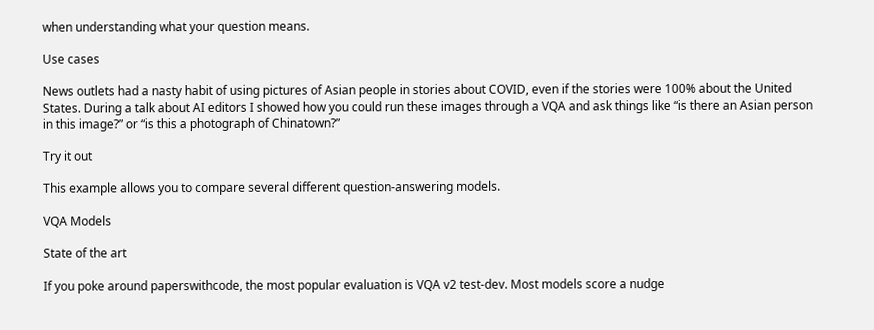when understanding what your question means.

Use cases

News outlets had a nasty habit of using pictures of Asian people in stories about COVID, even if the stories were 100% about the United States. During a talk about AI editors I showed how you could run these images through a VQA and ask things like “is there an Asian person in this image?” or “is this a photograph of Chinatown?”

Try it out

This example allows you to compare several different question-answering models.

VQA Models

State of the art

If you poke around paperswithcode, the most popular evaluation is VQA v2 test-dev. Most models score a nudge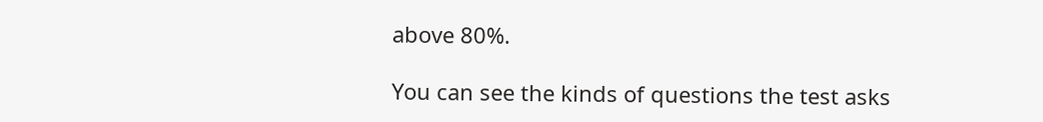above 80%.

You can see the kinds of questions the test asks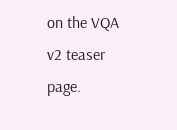on the VQA v2 teaser page.